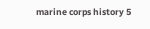marine corps history 5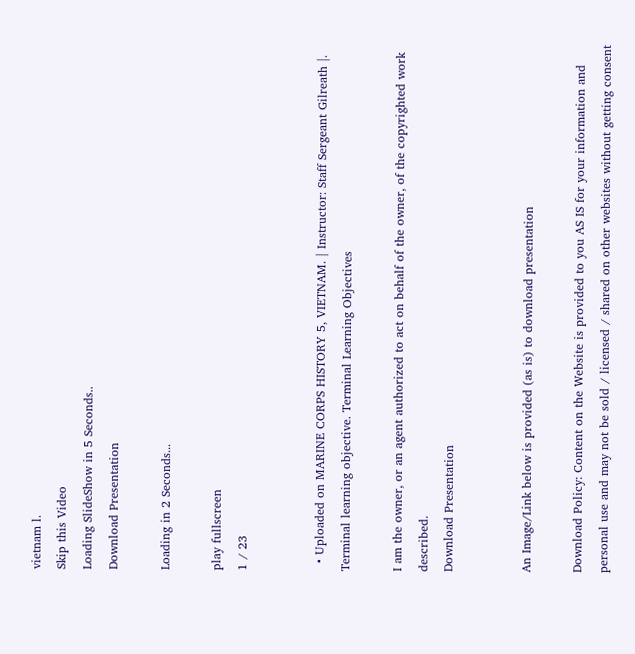vietnam l.
Skip this Video
Loading SlideShow in 5 Seconds..
Download Presentation

Loading in 2 Seconds...

play fullscreen
1 / 23


  • Uploaded on MARINE CORPS HISTORY 5, VIETNAM. | Instructor: Staff Sergeant Gilreath |. Terminal learning objective. Terminal Learning Objectives

I am the owner, or an agent authorized to act on behalf of the owner, of the copyrighted work described.
Download Presentation


An Image/Link below is provided (as is) to download presentation

Download Policy: Content on the Website is provided to you AS IS for your information and personal use and may not be sold / licensed / shared on other websites without getting consent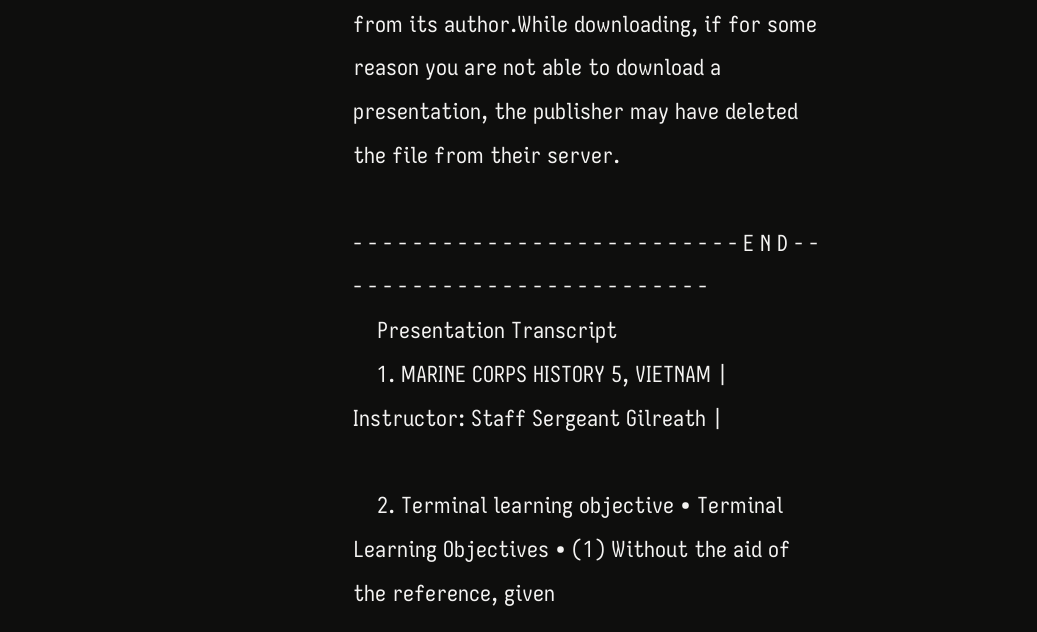from its author.While downloading, if for some reason you are not able to download a presentation, the publisher may have deleted the file from their server.

- - - - - - - - - - - - - - - - - - - - - - - - - - E N D - - - - - - - - - - - - - - - - - - - - - - - - - -
    Presentation Transcript
    1. MARINE CORPS HISTORY 5, VIETNAM | Instructor: Staff Sergeant Gilreath |

    2. Terminal learning objective • Terminal Learning Objectives • (1) Without the aid of the reference, given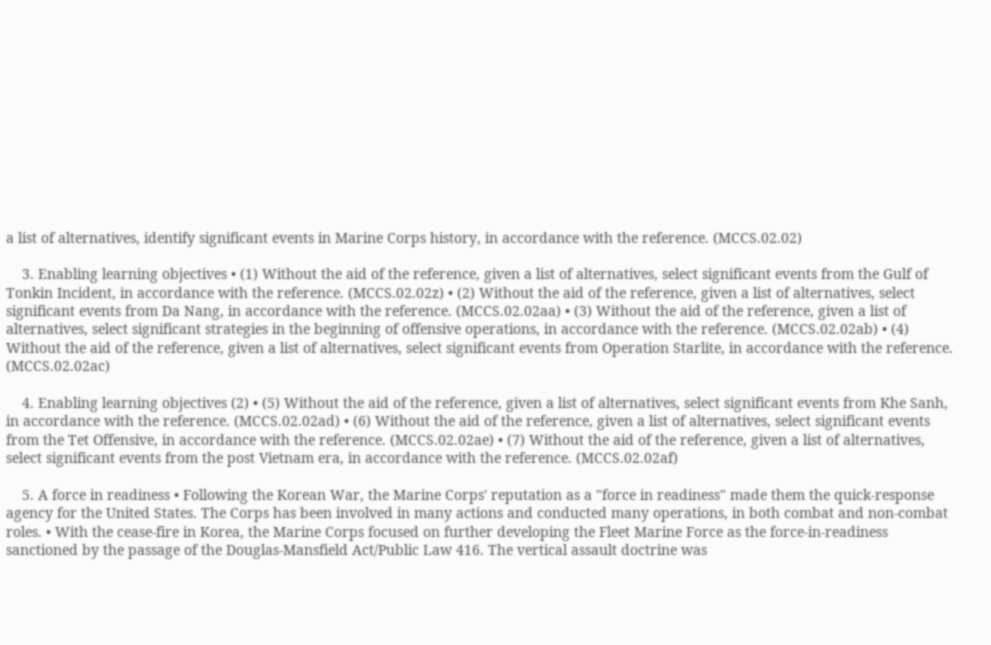a list of alternatives, identify significant events in Marine Corps history, in accordance with the reference. (MCCS.02.02)

    3. Enabling learning objectives • (1) Without the aid of the reference, given a list of alternatives, select significant events from the Gulf of Tonkin Incident, in accordance with the reference. (MCCS.02.02z) • (2) Without the aid of the reference, given a list of alternatives, select significant events from Da Nang, in accordance with the reference. (MCCS.02.02aa) • (3) Without the aid of the reference, given a list of alternatives, select significant strategies in the beginning of offensive operations, in accordance with the reference. (MCCS.02.02ab) • (4) Without the aid of the reference, given a list of alternatives, select significant events from Operation Starlite, in accordance with the reference. (MCCS.02.02ac)

    4. Enabling learning objectives (2) • (5) Without the aid of the reference, given a list of alternatives, select significant events from Khe Sanh, in accordance with the reference. (MCCS.02.02ad) • (6) Without the aid of the reference, given a list of alternatives, select significant events from the Tet Offensive, in accordance with the reference. (MCCS.02.02ae) • (7) Without the aid of the reference, given a list of alternatives, select significant events from the post Vietnam era, in accordance with the reference. (MCCS.02.02af)

    5. A force in readiness • Following the Korean War, the Marine Corps' reputation as a "force in readiness" made them the quick-response agency for the United States. The Corps has been involved in many actions and conducted many operations, in both combat and non-combat roles. • With the cease-fire in Korea, the Marine Corps focused on further developing the Fleet Marine Force as the force-in-readiness sanctioned by the passage of the Douglas-Mansfield Act/Public Law 416. The vertical assault doctrine was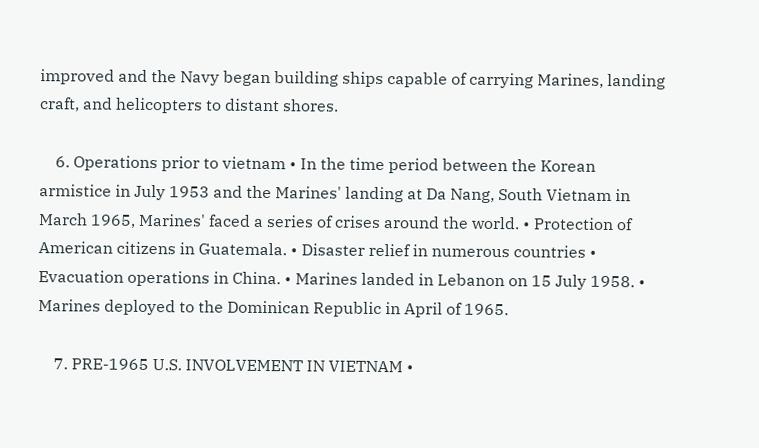improved and the Navy began building ships capable of carrying Marines, landing craft, and helicopters to distant shores.

    6. Operations prior to vietnam • In the time period between the Korean armistice in July 1953 and the Marines' landing at Da Nang, South Vietnam in March 1965, Marines' faced a series of crises around the world. • Protection of American citizens in Guatemala. • Disaster relief in numerous countries • Evacuation operations in China. • Marines landed in Lebanon on 15 July 1958. • Marines deployed to the Dominican Republic in April of 1965.

    7. PRE-1965 U.S. INVOLVEMENT IN VIETNAM •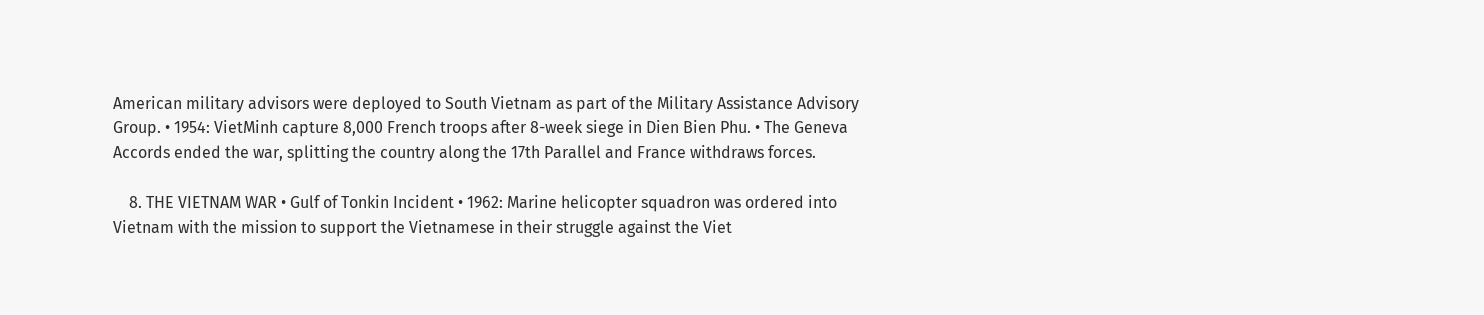American military advisors were deployed to South Vietnam as part of the Military Assistance Advisory Group. • 1954: VietMinh capture 8,000 French troops after 8-week siege in Dien Bien Phu. • The Geneva Accords ended the war, splitting the country along the 17th Parallel and France withdraws forces.

    8. THE VIETNAM WAR • Gulf of Tonkin Incident • 1962: Marine helicopter squadron was ordered into Vietnam with the mission to support the Vietnamese in their struggle against the Viet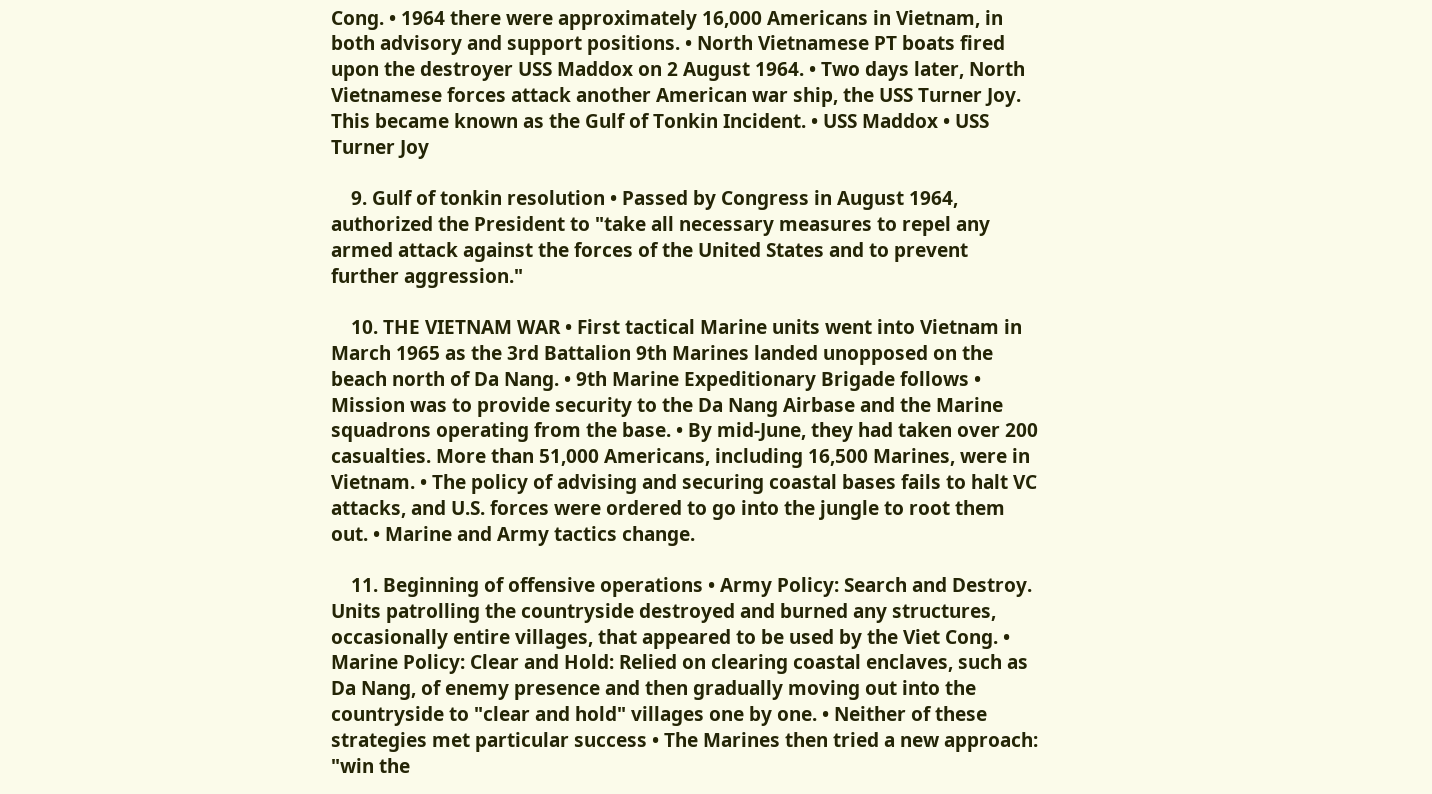Cong. • 1964 there were approximately 16,000 Americans in Vietnam, in both advisory and support positions. • North Vietnamese PT boats fired upon the destroyer USS Maddox on 2 August 1964. • Two days later, North Vietnamese forces attack another American war ship, the USS Turner Joy. This became known as the Gulf of Tonkin Incident. • USS Maddox • USS Turner Joy

    9. Gulf of tonkin resolution • Passed by Congress in August 1964, authorized the President to "take all necessary measures to repel any armed attack against the forces of the United States and to prevent further aggression."

    10. THE VIETNAM WAR • First tactical Marine units went into Vietnam in March 1965 as the 3rd Battalion 9th Marines landed unopposed on the beach north of Da Nang. • 9th Marine Expeditionary Brigade follows • Mission was to provide security to the Da Nang Airbase and the Marine squadrons operating from the base. • By mid-June, they had taken over 200 casualties. More than 51,000 Americans, including 16,500 Marines, were in Vietnam. • The policy of advising and securing coastal bases fails to halt VC attacks, and U.S. forces were ordered to go into the jungle to root them out. • Marine and Army tactics change.

    11. Beginning of offensive operations • Army Policy: Search and Destroy. Units patrolling the countryside destroyed and burned any structures, occasionally entire villages, that appeared to be used by the Viet Cong. • Marine Policy: Clear and Hold: Relied on clearing coastal enclaves, such as Da Nang, of enemy presence and then gradually moving out into the countryside to "clear and hold" villages one by one. • Neither of these strategies met particular success • The Marines then tried a new approach: "win the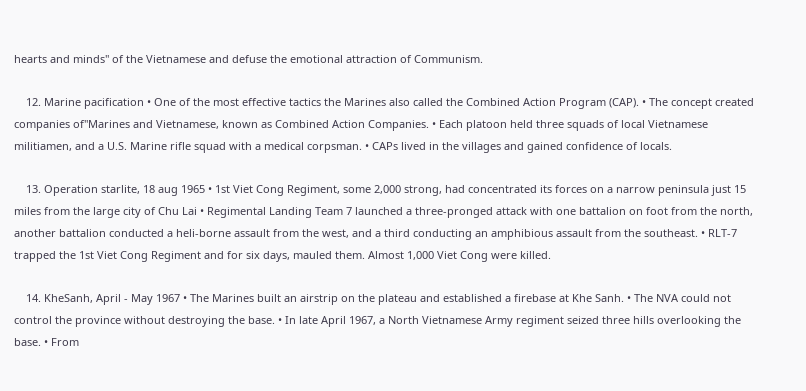hearts and minds" of the Vietnamese and defuse the emotional attraction of Communism.

    12. Marine pacification • One of the most effective tactics the Marines also called the Combined Action Program (CAP). • The concept created companies of"Marines and Vietnamese, known as Combined Action Companies. • Each platoon held three squads of local Vietnamese militiamen, and a U.S. Marine rifle squad with a medical corpsman. • CAPs lived in the villages and gained confidence of locals.

    13. Operation starlite, 18 aug 1965 • 1st Viet Cong Regiment, some 2,000 strong, had concentrated its forces on a narrow peninsula just 15 miles from the large city of Chu Lai • Regimental Landing Team 7 launched a three-pronged attack with one battalion on foot from the north, another battalion conducted a heli-borne assault from the west, and a third conducting an amphibious assault from the southeast. • RLT-7 trapped the 1st Viet Cong Regiment and for six days, mauled them. Almost 1,000 Viet Cong were killed.

    14. KheSanh, April - May 1967 • The Marines built an airstrip on the plateau and established a firebase at Khe Sanh. • The NVA could not control the province without destroying the base. • In late April 1967, a North Vietnamese Army regiment seized three hills overlooking the base. • From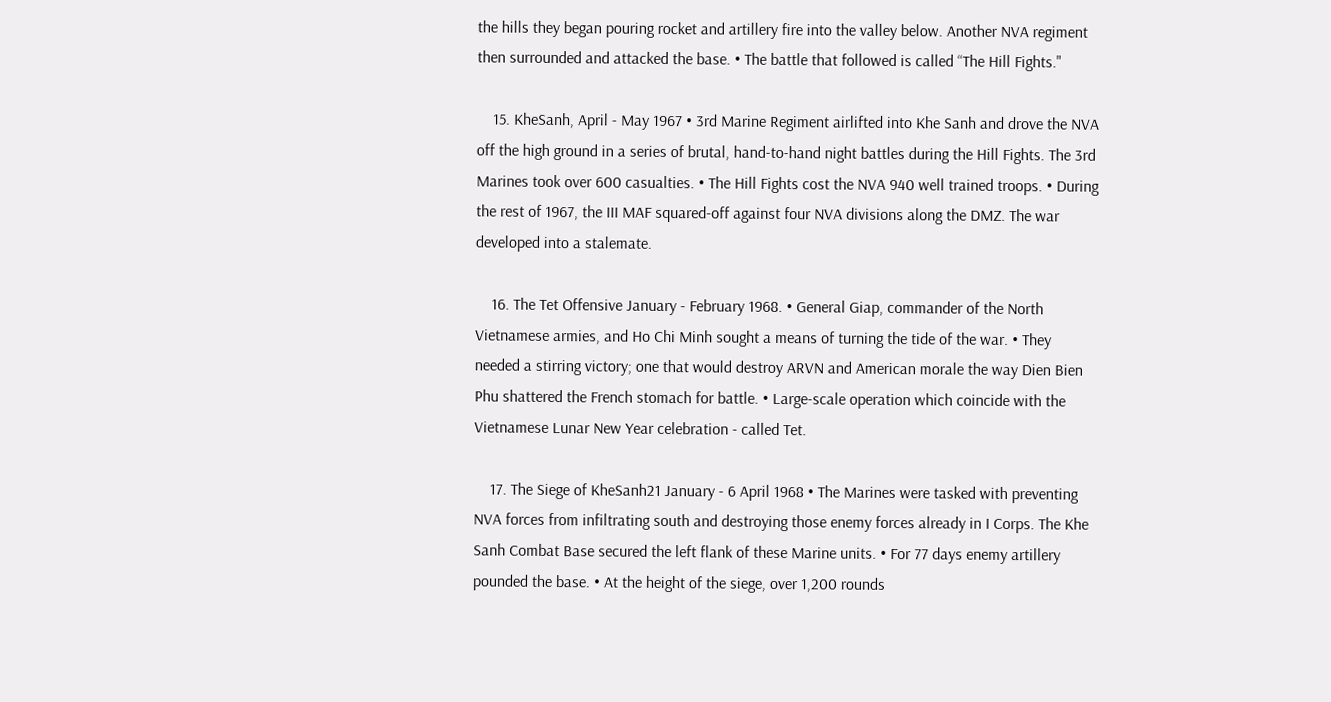the hills they began pouring rocket and artillery fire into the valley below. Another NVA regiment then surrounded and attacked the base. • The battle that followed is called “The Hill Fights."

    15. KheSanh, April - May 1967 • 3rd Marine Regiment airlifted into Khe Sanh and drove the NVA off the high ground in a series of brutal, hand-to-hand night battles during the Hill Fights. The 3rd Marines took over 600 casualties. • The Hill Fights cost the NVA 940 well trained troops. • During the rest of 1967, the III MAF squared-off against four NVA divisions along the DMZ. The war developed into a stalemate.

    16. The Tet Offensive January - February 1968. • General Giap, commander of the North Vietnamese armies, and Ho Chi Minh sought a means of turning the tide of the war. • They needed a stirring victory; one that would destroy ARVN and American morale the way Dien Bien Phu shattered the French stomach for battle. • Large-scale operation which coincide with the Vietnamese Lunar New Year celebration - called Tet.

    17. The Siege of KheSanh21 January - 6 April 1968 • The Marines were tasked with preventing NVA forces from infiltrating south and destroying those enemy forces already in I Corps. The Khe Sanh Combat Base secured the left flank of these Marine units. • For 77 days enemy artillery pounded the base. • At the height of the siege, over 1,200 rounds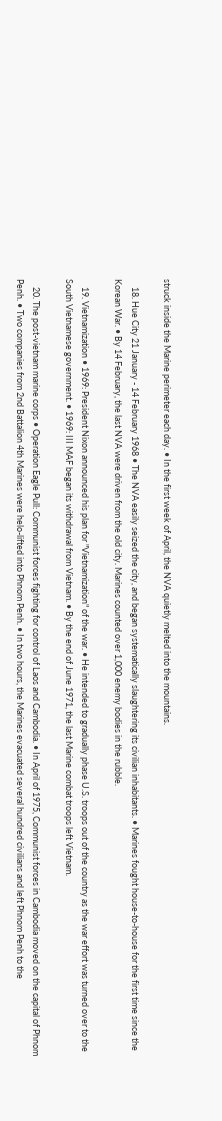struck inside the Marine perimeter each day. • In the first week of April, the NVA quietly melted into the mountains.

    18. Hue City 21 January - 14 February 1968 • The NVA easily seized the city, and began systematically slaughtering its civilian inhabitants. • Marines fought house-to-house for the first time since the Korean War. • By 14 February, the last NVA were driven from the old city. Marines counted over 1,000 enemy bodies in the rubble.

    19. Vietnamization • 1969: President Nixon announced his plan for "Vietnamization" of the war. • He intended to gradually phase U.S. troops out of the country as the war effort was turned over to the South Vietnamese government. • 1969: III MAF began its withdrawal from Vietnam. • By the end of June 1971, the last Marine combat troops left Vietnam.

    20. The post-vietnam marine corps • Operation Eagle Pull: Communist forces fighting for control of Laos and Cambodia. • In April of 1975, Communist forces in Cambodia moved on the capital of Phnom Penh. • Two companies from 2nd Battalion 4th Marines were helo-lifted into Phnom Penh. • In two hours, the Marines evacuated several hundred civilians and left Phnom Penh to the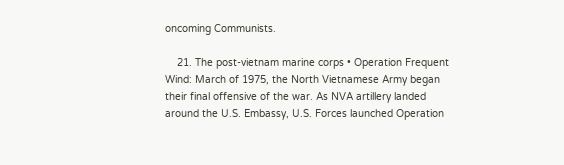oncoming Communists.

    21. The post-vietnam marine corps • Operation Frequent Wind: March of 1975, the North Vietnamese Army began their final offensive of the war. As NVA artillery landed around the U.S. Embassy, U.S. Forces launched Operation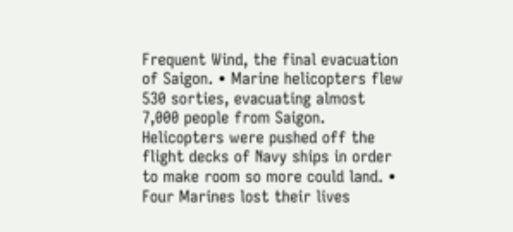Frequent Wind, the final evacuation of Saigon. • Marine helicopters flew 530 sorties, evacuating almost 7,000 people from Saigon. Helicopters were pushed off the flight decks of Navy ships in order to make room so more could land. • Four Marines lost their lives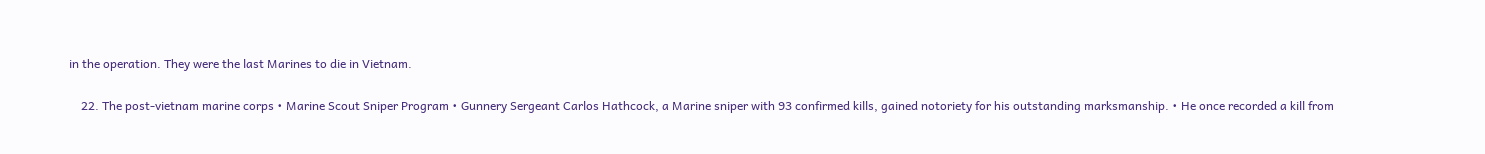in the operation. They were the last Marines to die in Vietnam.

    22. The post-vietnam marine corps • Marine Scout Sniper Program • Gunnery Sergeant Carlos Hathcock, a Marine sniper with 93 confirmed kills, gained notoriety for his outstanding marksmanship. • He once recorded a kill from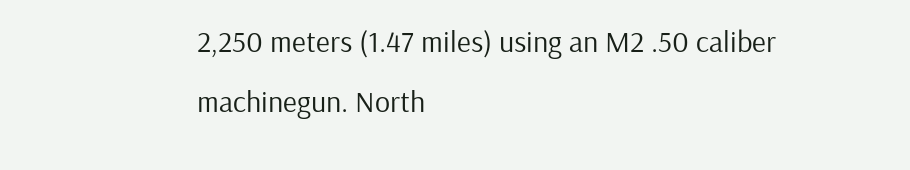2,250 meters (1.47 miles) using an M2 .50 caliber machinegun. North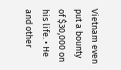Vietnam even put a bounty of $30,000 on his life. • He and other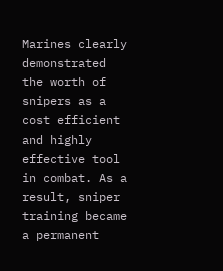Marines clearly demonstrated the worth of snipers as a cost efficient and highly effective tool in combat. As a result, sniper training became a permanent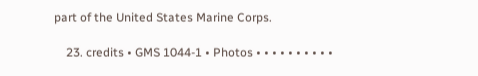part of the United States Marine Corps.

    23. credits • GMS 1044-1 • Photos • • • • • • • • • •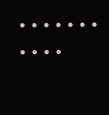• • • • • • • • • • •